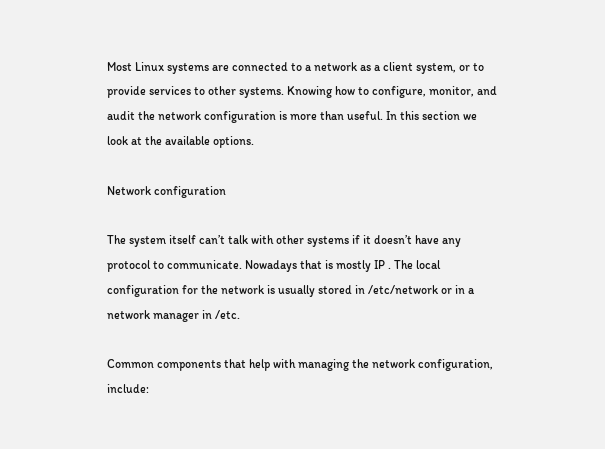Most Linux systems are connected to a network as a client system, or to provide services to other systems. Knowing how to configure, monitor, and audit the network configuration is more than useful. In this section we look at the available options.

Network configuration

The system itself can’t talk with other systems if it doesn’t have any protocol to communicate. Nowadays that is mostly IP . The local configuration for the network is usually stored in /etc/network or in a network manager in /etc.

Common components that help with managing the network configuration, include: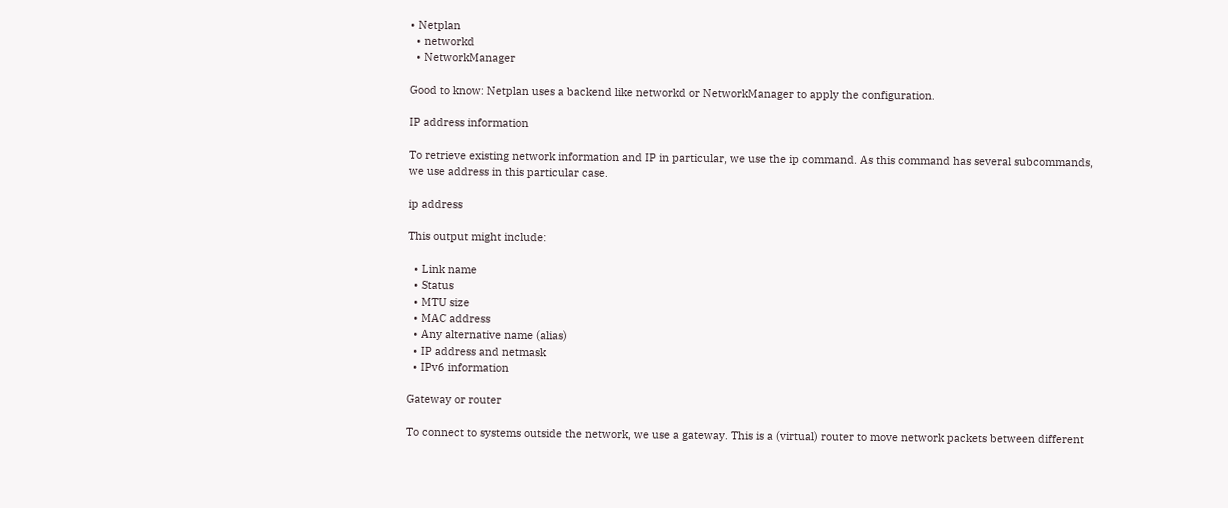• Netplan
  • networkd
  • NetworkManager

Good to know: Netplan uses a backend like networkd or NetworkManager to apply the configuration.

IP address information

To retrieve existing network information and IP in particular, we use the ip command. As this command has several subcommands, we use address in this particular case.

ip address

This output might include:

  • Link name
  • Status
  • MTU size
  • MAC address
  • Any alternative name (alias)
  • IP address and netmask
  • IPv6 information

Gateway or router

To connect to systems outside the network, we use a gateway. This is a (virtual) router to move network packets between different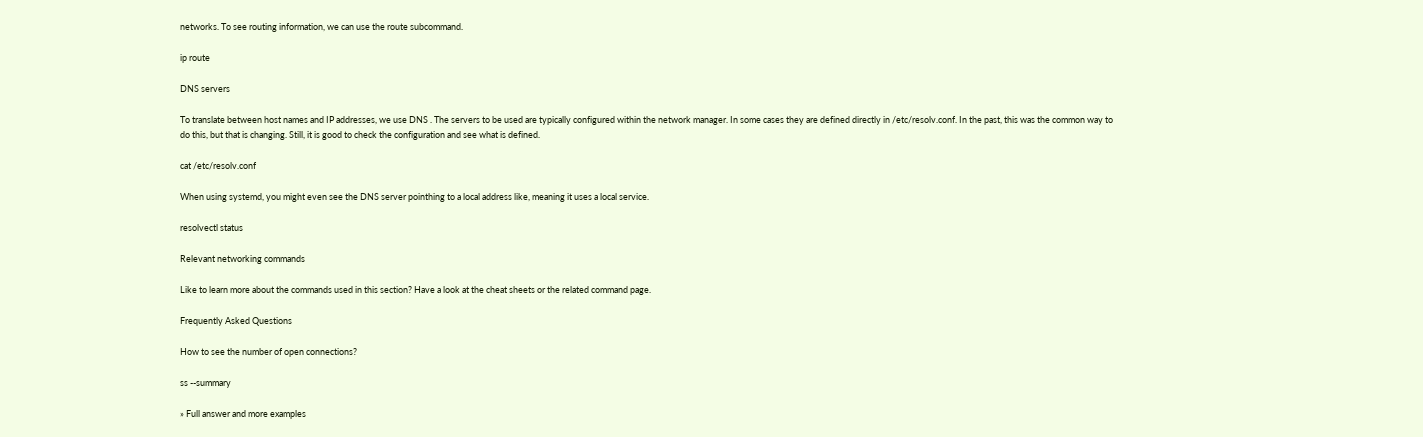networks. To see routing information, we can use the route subcommand.

ip route

DNS servers

To translate between host names and IP addresses, we use DNS . The servers to be used are typically configured within the network manager. In some cases they are defined directly in /etc/resolv.conf. In the past, this was the common way to do this, but that is changing. Still, it is good to check the configuration and see what is defined.

cat /etc/resolv.conf

When using systemd, you might even see the DNS server pointhing to a local address like, meaning it uses a local service.

resolvectl status

Relevant networking commands

Like to learn more about the commands used in this section? Have a look at the cheat sheets or the related command page.

Frequently Asked Questions

How to see the number of open connections?

ss --summary

» Full answer and more examples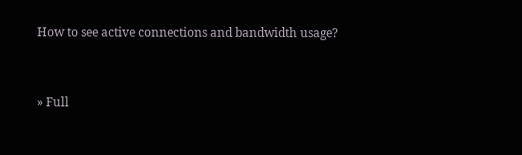How to see active connections and bandwidth usage?


» Full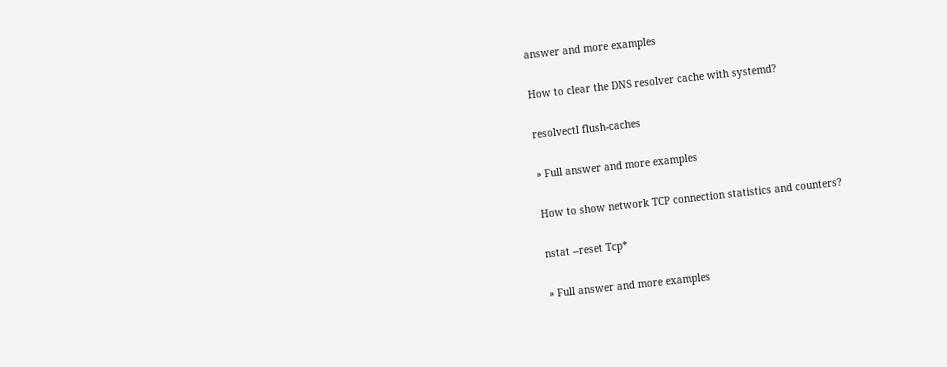answer and more examples

How to clear the DNS resolver cache with systemd?

resolvectl flush-caches

» Full answer and more examples

How to show network TCP connection statistics and counters?

nstat --reset Tcp*

» Full answer and more examples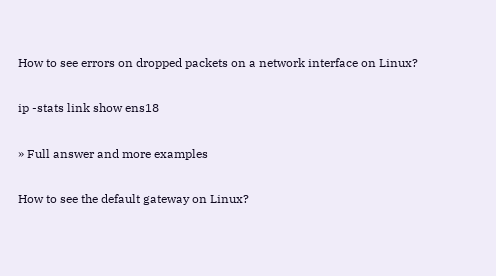How to see errors on dropped packets on a network interface on Linux?

ip -stats link show ens18

» Full answer and more examples

How to see the default gateway on Linux?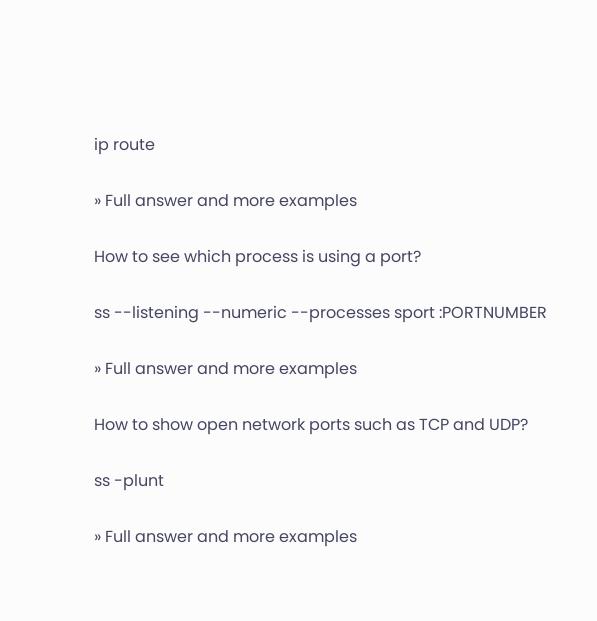ip route

» Full answer and more examples

How to see which process is using a port?

ss --listening --numeric --processes sport :PORTNUMBER

» Full answer and more examples

How to show open network ports such as TCP and UDP?

ss -plunt

» Full answer and more examples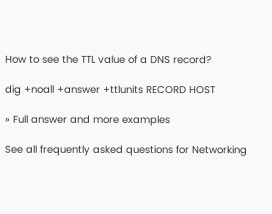How to see the TTL value of a DNS record?

dig +noall +answer +ttlunits RECORD HOST

» Full answer and more examples

See all frequently asked questions for Networking